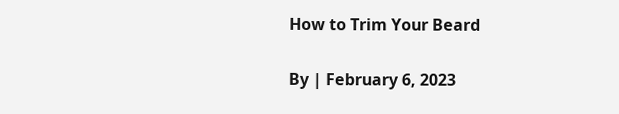How to Trim Your Beard

By | February 6, 2023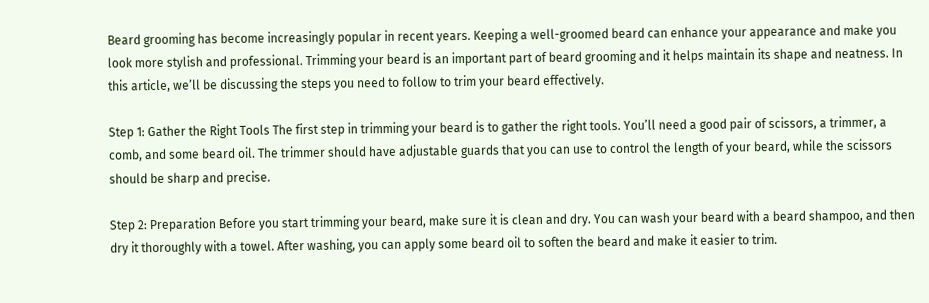Beard grooming has become increasingly popular in recent years. Keeping a well-groomed beard can enhance your appearance and make you look more stylish and professional. Trimming your beard is an important part of beard grooming and it helps maintain its shape and neatness. In this article, we’ll be discussing the steps you need to follow to trim your beard effectively.

Step 1: Gather the Right Tools The first step in trimming your beard is to gather the right tools. You’ll need a good pair of scissors, a trimmer, a comb, and some beard oil. The trimmer should have adjustable guards that you can use to control the length of your beard, while the scissors should be sharp and precise.

Step 2: Preparation Before you start trimming your beard, make sure it is clean and dry. You can wash your beard with a beard shampoo, and then dry it thoroughly with a towel. After washing, you can apply some beard oil to soften the beard and make it easier to trim.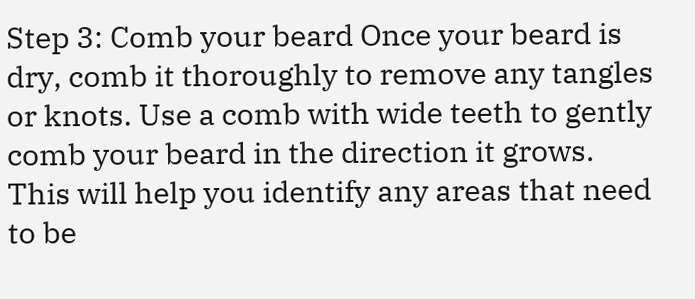Step 3: Comb your beard Once your beard is dry, comb it thoroughly to remove any tangles or knots. Use a comb with wide teeth to gently comb your beard in the direction it grows. This will help you identify any areas that need to be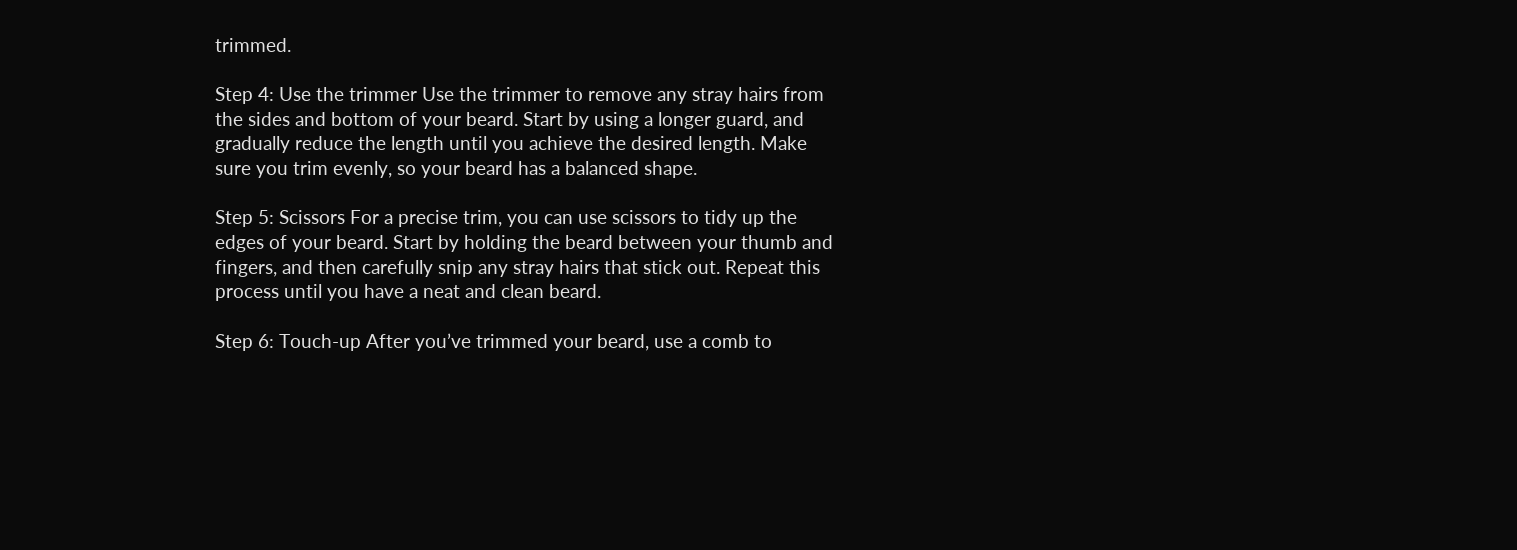trimmed.

Step 4: Use the trimmer Use the trimmer to remove any stray hairs from the sides and bottom of your beard. Start by using a longer guard, and gradually reduce the length until you achieve the desired length. Make sure you trim evenly, so your beard has a balanced shape.

Step 5: Scissors For a precise trim, you can use scissors to tidy up the edges of your beard. Start by holding the beard between your thumb and fingers, and then carefully snip any stray hairs that stick out. Repeat this process until you have a neat and clean beard.

Step 6: Touch-up After you’ve trimmed your beard, use a comb to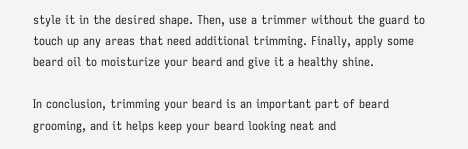style it in the desired shape. Then, use a trimmer without the guard to touch up any areas that need additional trimming. Finally, apply some beard oil to moisturize your beard and give it a healthy shine.

In conclusion, trimming your beard is an important part of beard grooming, and it helps keep your beard looking neat and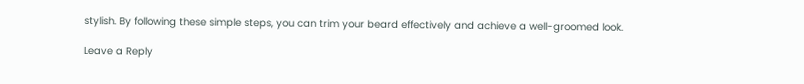stylish. By following these simple steps, you can trim your beard effectively and achieve a well-groomed look.

Leave a Reply